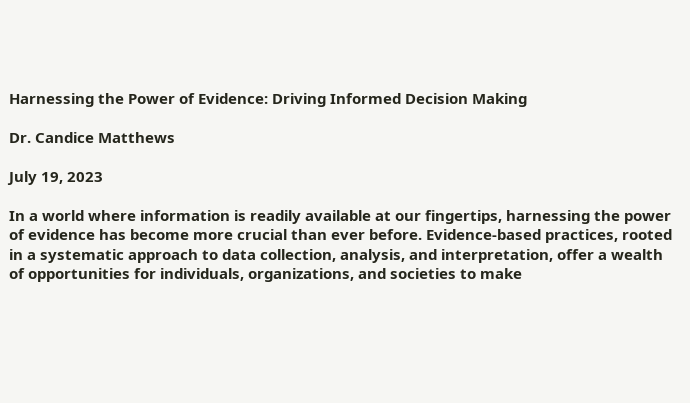Harnessing the Power of Evidence: Driving Informed Decision Making

Dr. Candice Matthews

July 19, 2023

In a world where information is readily available at our fingertips, harnessing the power of evidence has become more crucial than ever before. Evidence-based practices, rooted in a systematic approach to data collection, analysis, and interpretation, offer a wealth of opportunities for individuals, organizations, and societies to make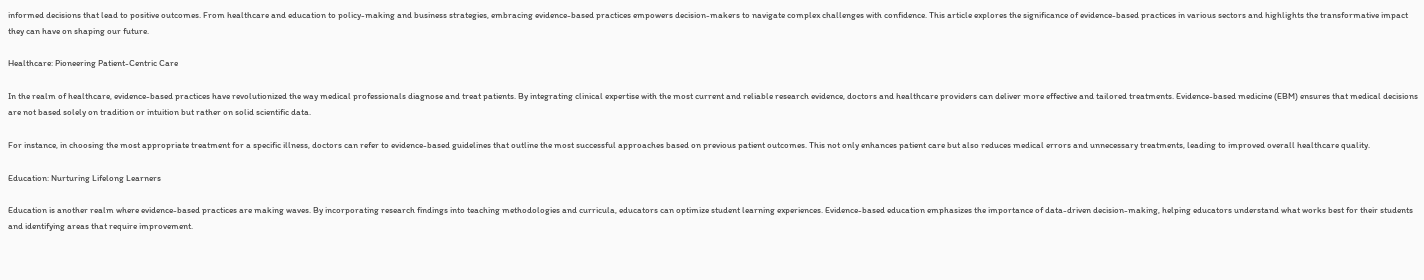informed decisions that lead to positive outcomes. From healthcare and education to policy-making and business strategies, embracing evidence-based practices empowers decision-makers to navigate complex challenges with confidence. This article explores the significance of evidence-based practices in various sectors and highlights the transformative impact they can have on shaping our future.

Healthcare: Pioneering Patient-Centric Care

In the realm of healthcare, evidence-based practices have revolutionized the way medical professionals diagnose and treat patients. By integrating clinical expertise with the most current and reliable research evidence, doctors and healthcare providers can deliver more effective and tailored treatments. Evidence-based medicine (EBM) ensures that medical decisions are not based solely on tradition or intuition but rather on solid scientific data.

For instance, in choosing the most appropriate treatment for a specific illness, doctors can refer to evidence-based guidelines that outline the most successful approaches based on previous patient outcomes. This not only enhances patient care but also reduces medical errors and unnecessary treatments, leading to improved overall healthcare quality.

Education: Nurturing Lifelong Learners

Education is another realm where evidence-based practices are making waves. By incorporating research findings into teaching methodologies and curricula, educators can optimize student learning experiences. Evidence-based education emphasizes the importance of data-driven decision-making, helping educators understand what works best for their students and identifying areas that require improvement.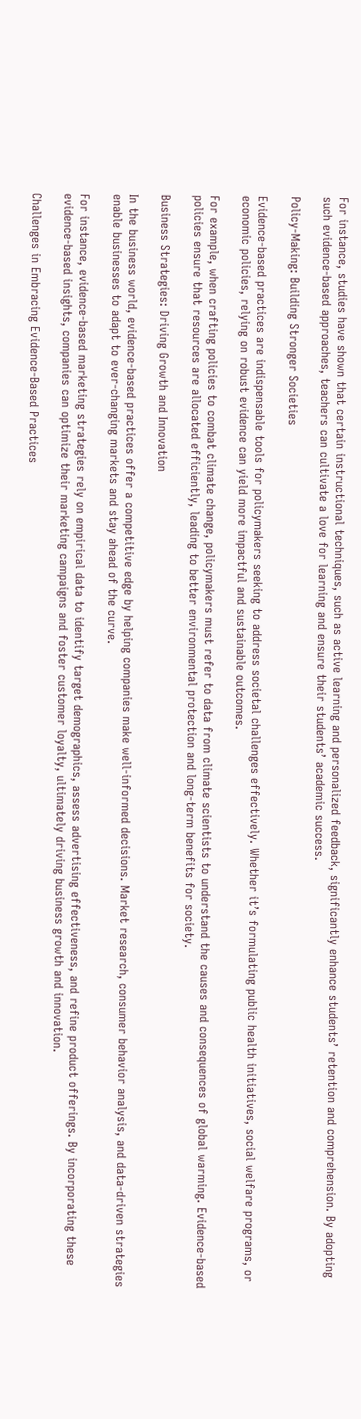For instance, studies have shown that certain instructional techniques, such as active learning and personalized feedback, significantly enhance students’ retention and comprehension. By adopting such evidence-based approaches, teachers can cultivate a love for learning and ensure their students’ academic success.

Policy-Making: Building Stronger Societies

Evidence-based practices are indispensable tools for policymakers seeking to address societal challenges effectively. Whether it’s formulating public health initiatives, social welfare programs, or economic policies, relying on robust evidence can yield more impactful and sustainable outcomes.

For example, when crafting policies to combat climate change, policymakers must refer to data from climate scientists to understand the causes and consequences of global warming. Evidence-based policies ensure that resources are allocated efficiently, leading to better environmental protection and long-term benefits for society.

Business Strategies: Driving Growth and Innovation

In the business world, evidence-based practices offer a competitive edge by helping companies make well-informed decisions. Market research, consumer behavior analysis, and data-driven strategies enable businesses to adapt to ever-changing markets and stay ahead of the curve.

For instance, evidence-based marketing strategies rely on empirical data to identify target demographics, assess advertising effectiveness, and refine product offerings. By incorporating these evidence-based insights, companies can optimize their marketing campaigns and foster customer loyalty, ultimately driving business growth and innovation.

Challenges in Embracing Evidence-Based Practices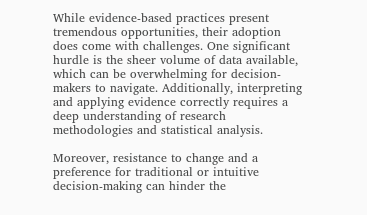While evidence-based practices present tremendous opportunities, their adoption does come with challenges. One significant hurdle is the sheer volume of data available, which can be overwhelming for decision-makers to navigate. Additionally, interpreting and applying evidence correctly requires a deep understanding of research methodologies and statistical analysis.

Moreover, resistance to change and a preference for traditional or intuitive decision-making can hinder the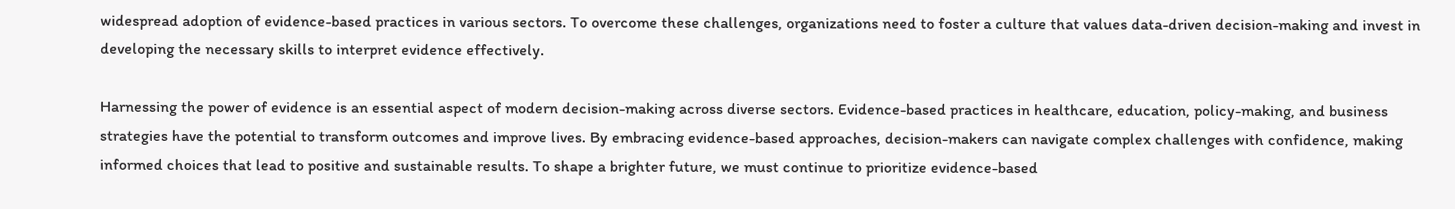widespread adoption of evidence-based practices in various sectors. To overcome these challenges, organizations need to foster a culture that values data-driven decision-making and invest in developing the necessary skills to interpret evidence effectively.

Harnessing the power of evidence is an essential aspect of modern decision-making across diverse sectors. Evidence-based practices in healthcare, education, policy-making, and business strategies have the potential to transform outcomes and improve lives. By embracing evidence-based approaches, decision-makers can navigate complex challenges with confidence, making informed choices that lead to positive and sustainable results. To shape a brighter future, we must continue to prioritize evidence-based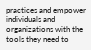practices and empower individuals and organizations with the tools they need to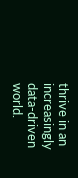thrive in an increasingly data-driven world.